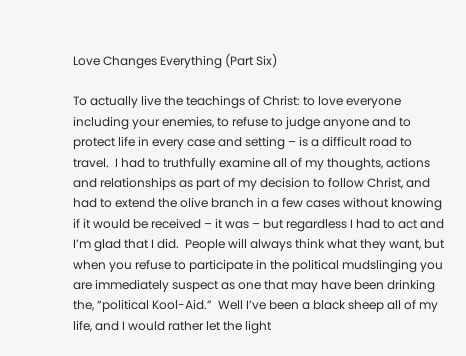Love Changes Everything (Part Six)

To actually live the teachings of Christ: to love everyone including your enemies, to refuse to judge anyone and to protect life in every case and setting – is a difficult road to travel.  I had to truthfully examine all of my thoughts, actions and relationships as part of my decision to follow Christ, and had to extend the olive branch in a few cases without knowing if it would be received – it was – but regardless I had to act and I’m glad that I did.  People will always think what they want, but when you refuse to participate in the political mudslinging you are immediately suspect as one that may have been drinking the, “political Kool-Aid.”  Well I’ve been a black sheep all of my life, and I would rather let the light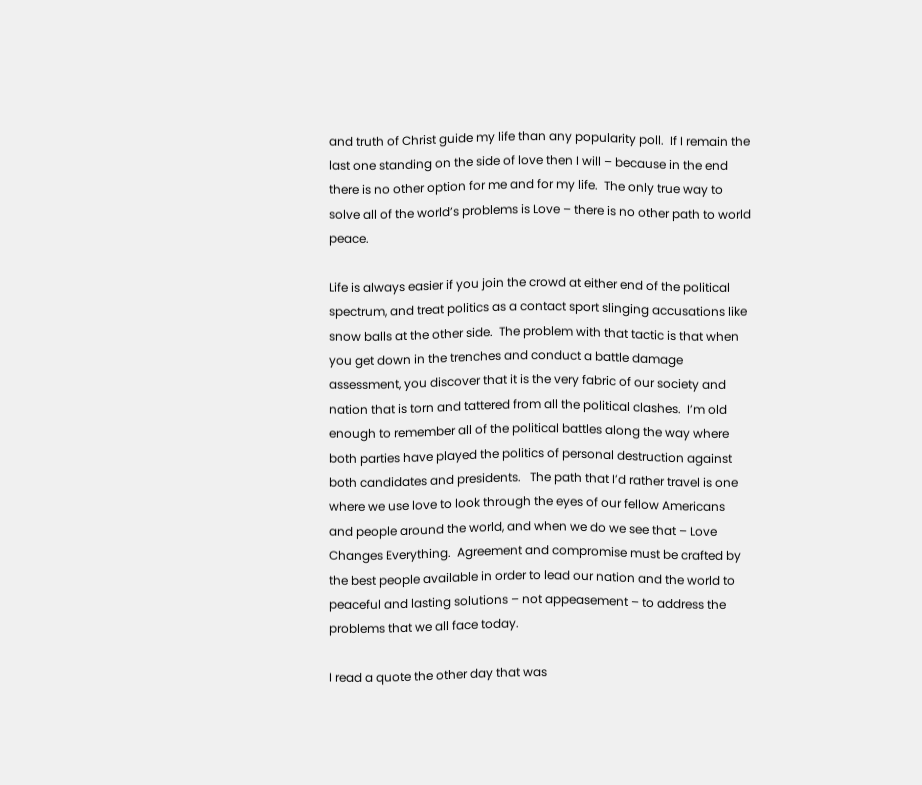and truth of Christ guide my life than any popularity poll.  If I remain the last one standing on the side of love then I will – because in the end there is no other option for me and for my life.  The only true way to solve all of the world’s problems is Love – there is no other path to world peace.

Life is always easier if you join the crowd at either end of the political spectrum, and treat politics as a contact sport slinging accusations like snow balls at the other side.  The problem with that tactic is that when you get down in the trenches and conduct a battle damage assessment, you discover that it is the very fabric of our society and nation that is torn and tattered from all the political clashes.  I’m old enough to remember all of the political battles along the way where both parties have played the politics of personal destruction against both candidates and presidents.   The path that I’d rather travel is one where we use love to look through the eyes of our fellow Americans and people around the world, and when we do we see that – Love Changes Everything.  Agreement and compromise must be crafted by the best people available in order to lead our nation and the world to peaceful and lasting solutions – not appeasement – to address the problems that we all face today.

I read a quote the other day that was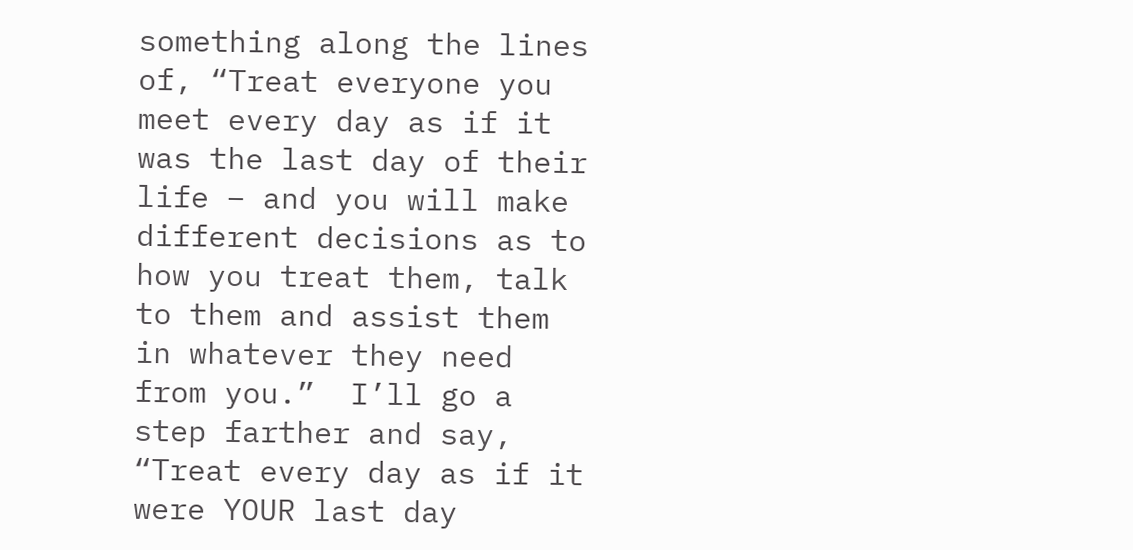something along the lines of, “Treat everyone you meet every day as if it was the last day of their life – and you will make different decisions as to how you treat them, talk to them and assist them in whatever they need from you.”  I’ll go a step farther and say, “Treat every day as if it were YOUR last day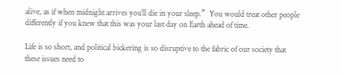alive, as if when midnight arrives you’ll die in your sleep.”  You would treat other people differently if you knew that this was your last day on Earth ahead of time.

Life is so short, and political bickering is so disruptive to the fabric of our society that these issues need to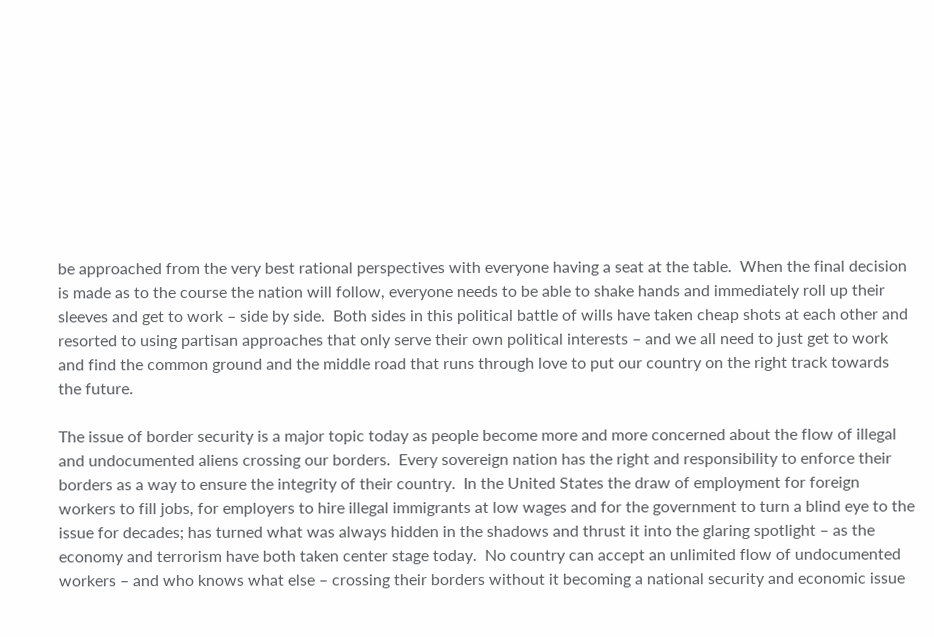be approached from the very best rational perspectives with everyone having a seat at the table.  When the final decision is made as to the course the nation will follow, everyone needs to be able to shake hands and immediately roll up their sleeves and get to work – side by side.  Both sides in this political battle of wills have taken cheap shots at each other and resorted to using partisan approaches that only serve their own political interests – and we all need to just get to work and find the common ground and the middle road that runs through love to put our country on the right track towards the future.

The issue of border security is a major topic today as people become more and more concerned about the flow of illegal and undocumented aliens crossing our borders.  Every sovereign nation has the right and responsibility to enforce their borders as a way to ensure the integrity of their country.  In the United States the draw of employment for foreign workers to fill jobs, for employers to hire illegal immigrants at low wages and for the government to turn a blind eye to the issue for decades; has turned what was always hidden in the shadows and thrust it into the glaring spotlight – as the economy and terrorism have both taken center stage today.  No country can accept an unlimited flow of undocumented workers – and who knows what else – crossing their borders without it becoming a national security and economic issue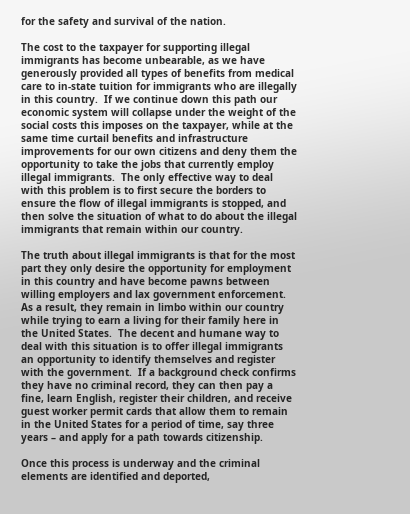for the safety and survival of the nation.

The cost to the taxpayer for supporting illegal immigrants has become unbearable, as we have generously provided all types of benefits from medical care to in-state tuition for immigrants who are illegally in this country.  If we continue down this path our economic system will collapse under the weight of the social costs this imposes on the taxpayer, while at the same time curtail benefits and infrastructure improvements for our own citizens and deny them the opportunity to take the jobs that currently employ illegal immigrants.  The only effective way to deal with this problem is to first secure the borders to ensure the flow of illegal immigrants is stopped, and then solve the situation of what to do about the illegal immigrants that remain within our country.

The truth about illegal immigrants is that for the most part they only desire the opportunity for employment in this country and have become pawns between willing employers and lax government enforcement.  As a result, they remain in limbo within our country while trying to earn a living for their family here in the United States.  The decent and humane way to deal with this situation is to offer illegal immigrants an opportunity to identify themselves and register with the government.  If a background check confirms they have no criminal record, they can then pay a fine, learn English, register their children, and receive guest worker permit cards that allow them to remain in the United States for a period of time, say three years – and apply for a path towards citizenship.

Once this process is underway and the criminal elements are identified and deported,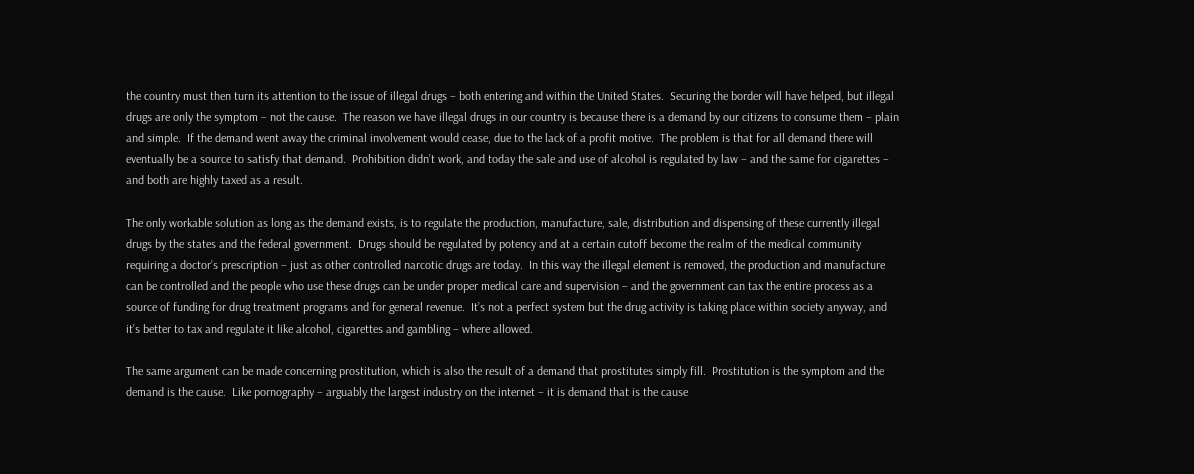the country must then turn its attention to the issue of illegal drugs – both entering and within the United States.  Securing the border will have helped, but illegal drugs are only the symptom – not the cause.  The reason we have illegal drugs in our country is because there is a demand by our citizens to consume them – plain and simple.  If the demand went away the criminal involvement would cease, due to the lack of a profit motive.  The problem is that for all demand there will eventually be a source to satisfy that demand.  Prohibition didn’t work, and today the sale and use of alcohol is regulated by law – and the same for cigarettes – and both are highly taxed as a result.

The only workable solution as long as the demand exists, is to regulate the production, manufacture, sale, distribution and dispensing of these currently illegal drugs by the states and the federal government.  Drugs should be regulated by potency and at a certain cutoff become the realm of the medical community requiring a doctor’s prescription – just as other controlled narcotic drugs are today.  In this way the illegal element is removed, the production and manufacture can be controlled and the people who use these drugs can be under proper medical care and supervision – and the government can tax the entire process as a source of funding for drug treatment programs and for general revenue.  It’s not a perfect system but the drug activity is taking place within society anyway, and it’s better to tax and regulate it like alcohol, cigarettes and gambling – where allowed.

The same argument can be made concerning prostitution, which is also the result of a demand that prostitutes simply fill.  Prostitution is the symptom and the demand is the cause.  Like pornography – arguably the largest industry on the internet – it is demand that is the cause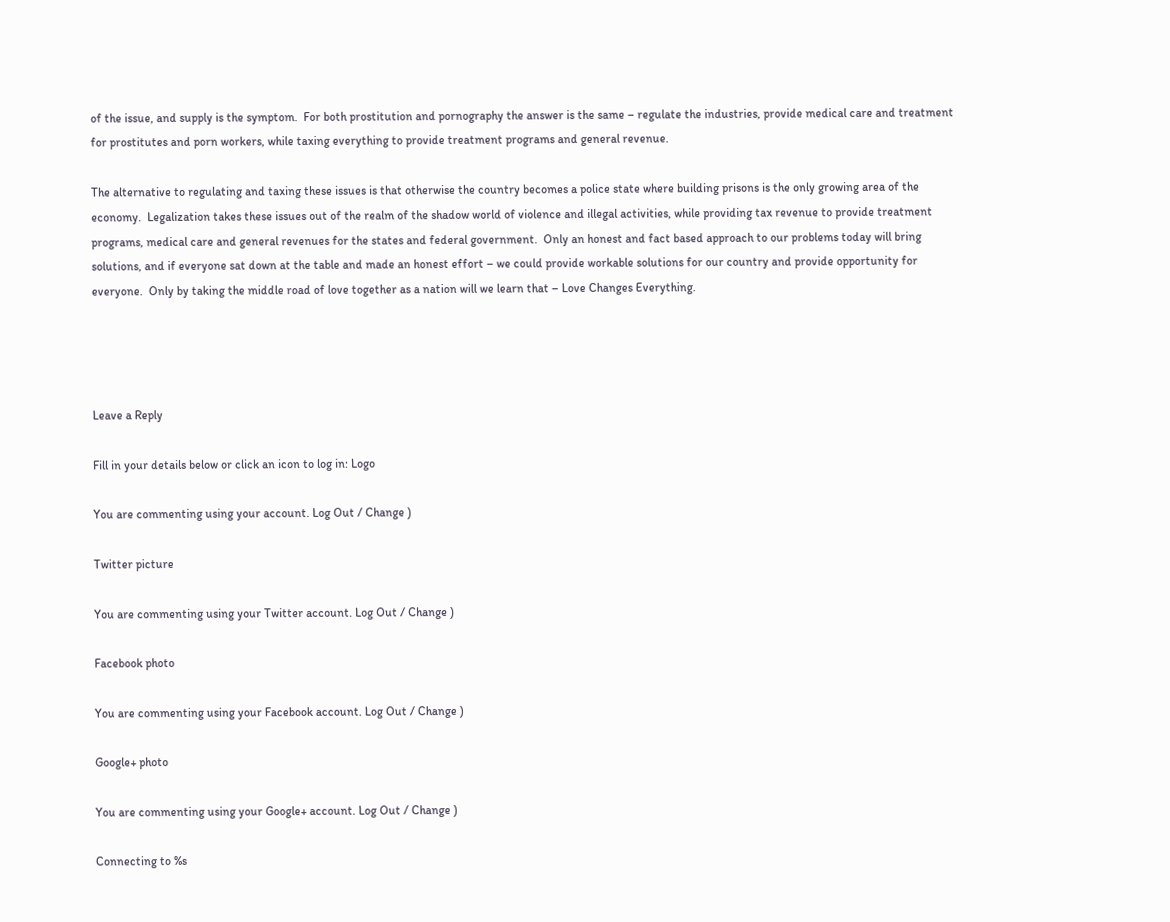of the issue, and supply is the symptom.  For both prostitution and pornography the answer is the same – regulate the industries, provide medical care and treatment for prostitutes and porn workers, while taxing everything to provide treatment programs and general revenue.

The alternative to regulating and taxing these issues is that otherwise the country becomes a police state where building prisons is the only growing area of the economy.  Legalization takes these issues out of the realm of the shadow world of violence and illegal activities, while providing tax revenue to provide treatment programs, medical care and general revenues for the states and federal government.  Only an honest and fact based approach to our problems today will bring solutions, and if everyone sat down at the table and made an honest effort – we could provide workable solutions for our country and provide opportunity for everyone.  Only by taking the middle road of love together as a nation will we learn that – Love Changes Everything.




Leave a Reply

Fill in your details below or click an icon to log in: Logo

You are commenting using your account. Log Out / Change )

Twitter picture

You are commenting using your Twitter account. Log Out / Change )

Facebook photo

You are commenting using your Facebook account. Log Out / Change )

Google+ photo

You are commenting using your Google+ account. Log Out / Change )

Connecting to %s